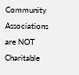Community Associations are NOT Charitable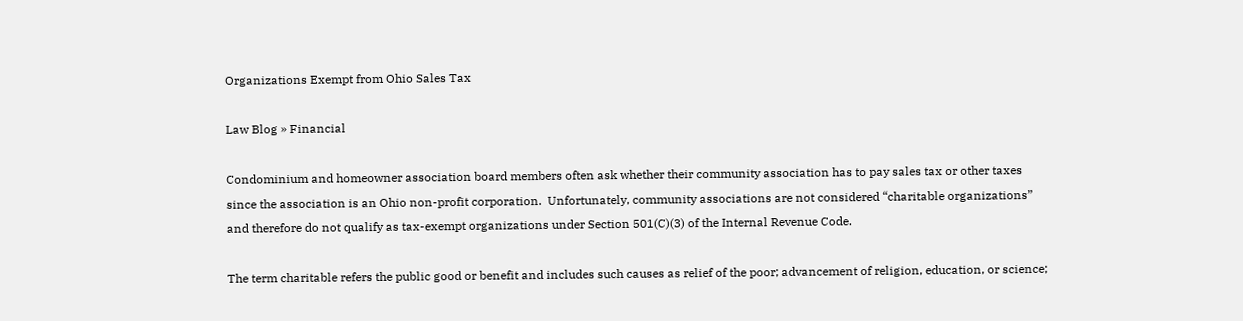Organizations Exempt from Ohio Sales Tax

Law Blog » Financial

Condominium and homeowner association board members often ask whether their community association has to pay sales tax or other taxes since the association is an Ohio non-profit corporation.  Unfortunately, community associations are not considered “charitable organizations” and therefore do not qualify as tax-exempt organizations under Section 501(C)(3) of the Internal Revenue Code.

The term charitable refers the public good or benefit and includes such causes as relief of the poor; advancement of religion, education, or science;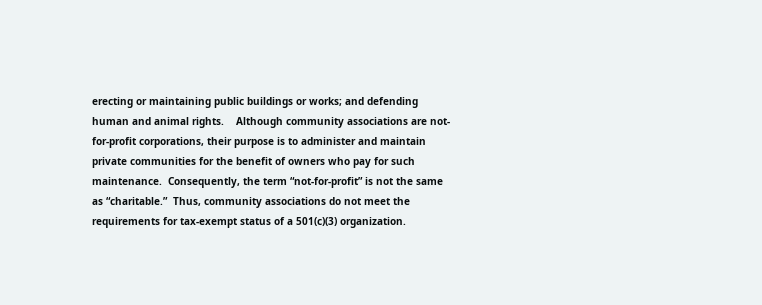erecting or maintaining public buildings or works; and defending human and animal rights.    Although community associations are not-for-profit corporations, their purpose is to administer and maintain private communities for the benefit of owners who pay for such maintenance.  Consequently, the term “not-for-profit” is not the same as “charitable.”  Thus, community associations do not meet the requirements for tax-exempt status of a 501(c)(3) organization.